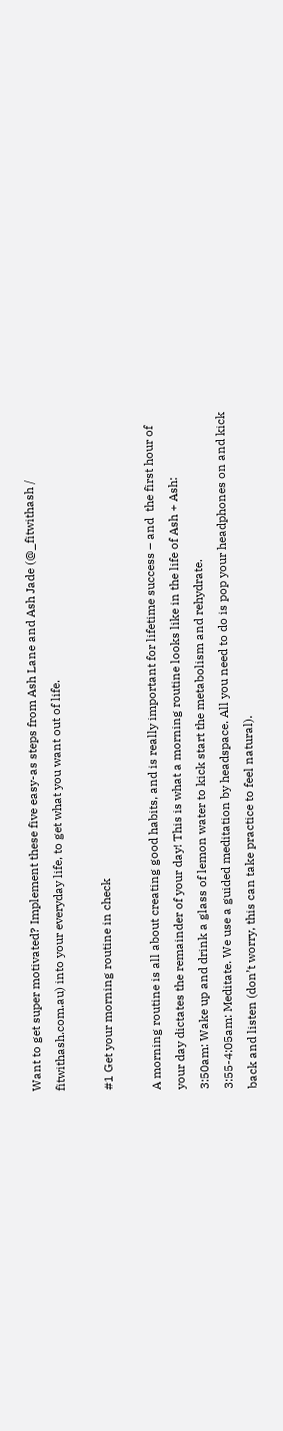Want to get super motivated? Implement these five easy-as steps from Ash Lane and Ash Jade (@_fitwithash / fitwithash.com.au) into your everyday life, to get what you want out of life.

#1 Get your morning routine in check

A morning routine is all about creating good habits, and is really important for lifetime success – and  the first hour of your day dictates the remainder of your day! This is what a morning routine looks like in the life of Ash + Ash:
3:50am: Wake up and drink a glass of lemon water to kick start the metabolism and rehydrate.
3:55-4:05am: Meditate. We use a guided meditation by headspace. All you need to do is pop your headphones on and kick back and listen (don’t worry, this can take practice to feel natural).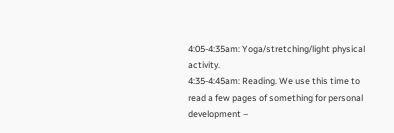4:05-4:35am: Yoga/stretching/light physical activity.
4:35-4:45am: Reading. We use this time to read a few pages of something for personal development –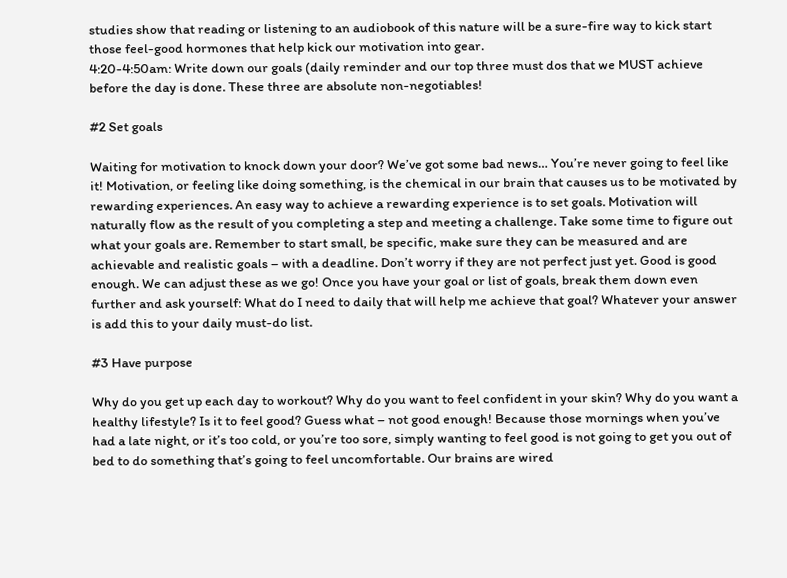studies show that reading or listening to an audiobook of this nature will be a sure-fire way to kick start those feel-good hormones that help kick our motivation into gear.
4:20-4:50am: Write down our goals (daily reminder and our top three must dos that we MUST achieve before the day is done. These three are absolute non-negotiables!

#2 Set goals

Waiting for motivation to knock down your door? We’ve got some bad news… You’re never going to feel like it! Motivation, or feeling like doing something, is the chemical in our brain that causes us to be motivated by rewarding experiences. An easy way to achieve a rewarding experience is to set goals. Motivation will naturally flow as the result of you completing a step and meeting a challenge. Take some time to figure out what your goals are. Remember to start small, be specific, make sure they can be measured and are achievable and realistic goals – with a deadline. Don’t worry if they are not perfect just yet. Good is good enough. We can adjust these as we go! Once you have your goal or list of goals, break them down even further and ask yourself: What do I need to daily that will help me achieve that goal? Whatever your answer is add this to your daily must-do list.

#3 Have purpose

Why do you get up each day to workout? Why do you want to feel confident in your skin? Why do you want a healthy lifestyle? Is it to feel good? Guess what – not good enough! Because those mornings when you’ve had a late night, or it’s too cold, or you’re too sore, simply wanting to feel good is not going to get you out of bed to do something that’s going to feel uncomfortable. Our brains are wired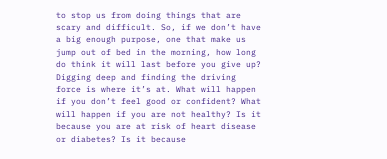to stop us from doing things that are scary and difficult. So, if we don’t have a big enough purpose, one that make us jump out of bed in the morning, how long do think it will last before you give up? Digging deep and finding the driving force is where it’s at. What will happen if you don’t feel good or confident? What will happen if you are not healthy? Is it because you are at risk of heart disease or diabetes? Is it because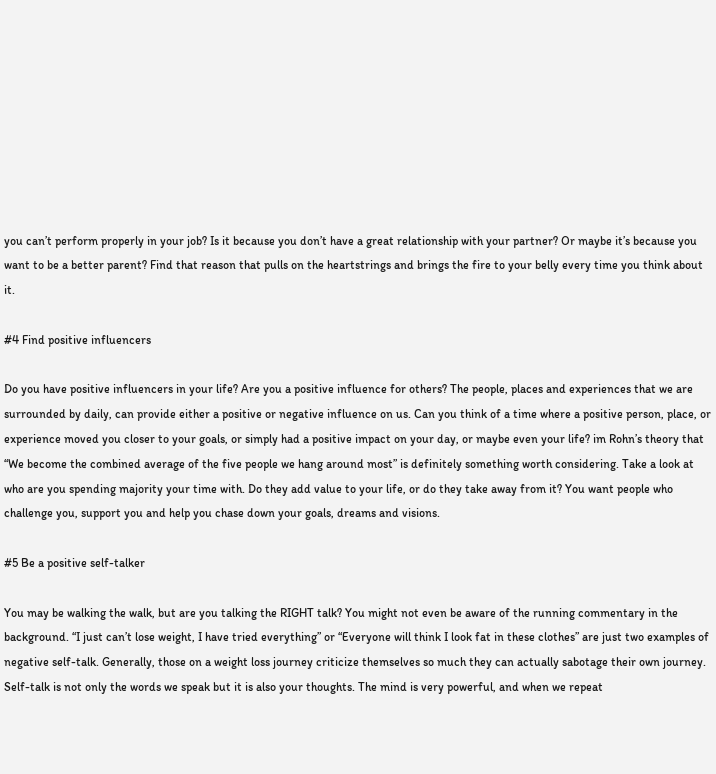you can’t perform properly in your job? Is it because you don’t have a great relationship with your partner? Or maybe it’s because you want to be a better parent? Find that reason that pulls on the heartstrings and brings the fire to your belly every time you think about it.

#4 Find positive influencers

Do you have positive influencers in your life? Are you a positive influence for others? The people, places and experiences that we are surrounded by daily, can provide either a positive or negative influence on us. Can you think of a time where a positive person, place, or experience moved you closer to your goals, or simply had a positive impact on your day, or maybe even your life? im Rohn’s theory that “We become the combined average of the five people we hang around most” is definitely something worth considering. Take a look at who are you spending majority your time with. Do they add value to your life, or do they take away from it? You want people who challenge you, support you and help you chase down your goals, dreams and visions.

#5 Be a positive self-talker

You may be walking the walk, but are you talking the RIGHT talk? You might not even be aware of the running commentary in the background. “I just can’t lose weight, I have tried everything” or “Everyone will think I look fat in these clothes” are just two examples of negative self-talk. Generally, those on a weight loss journey criticize themselves so much they can actually sabotage their own journey. Self-talk is not only the words we speak but it is also your thoughts. The mind is very powerful, and when we repeat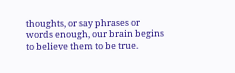thoughts, or say phrases or words enough, our brain begins to believe them to be true.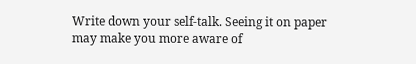Write down your self-talk. Seeing it on paper may make you more aware of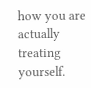how you are actually treating yourself.